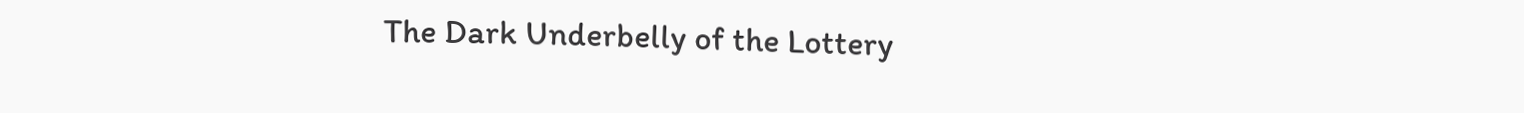The Dark Underbelly of the Lottery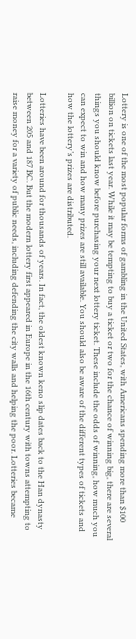Lottery is one of the most popular forms of gambling in the United States, with Americans spending more than $100 billion on tickets last year. While it may be tempting to buy a ticket or two for the chance of winning big, there are several things you should know before purchasing your next lottery ticket. These include the odds of winning, how much you can expect to win and how many prizes are still available. You should also be aware of the different types of tickets and how the lottery’s prizes are distributed.

Lotteries have been around for thousands of years. In fact, the oldest known keno slip dates back to the Han dynasty between 205 and 187 BC. But the modern lottery first appeared in Europe in the 16th century with towns attempting to raise money for a variety of public needs, including defending the city walls and helping the poor. Lotteries became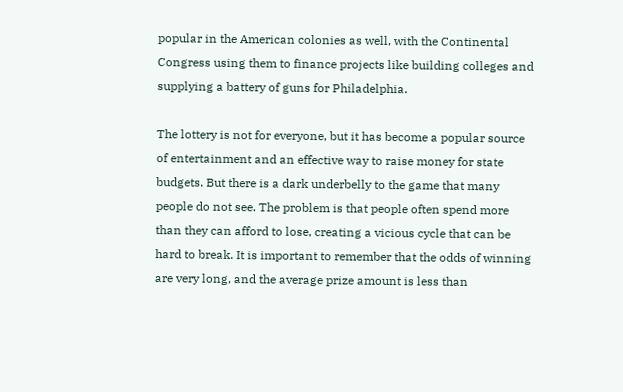popular in the American colonies as well, with the Continental Congress using them to finance projects like building colleges and supplying a battery of guns for Philadelphia.

The lottery is not for everyone, but it has become a popular source of entertainment and an effective way to raise money for state budgets. But there is a dark underbelly to the game that many people do not see. The problem is that people often spend more than they can afford to lose, creating a vicious cycle that can be hard to break. It is important to remember that the odds of winning are very long, and the average prize amount is less than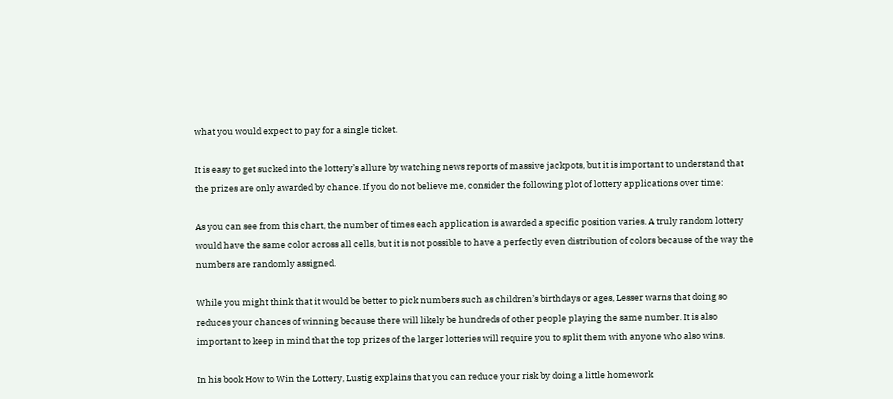what you would expect to pay for a single ticket.

It is easy to get sucked into the lottery’s allure by watching news reports of massive jackpots, but it is important to understand that the prizes are only awarded by chance. If you do not believe me, consider the following plot of lottery applications over time:

As you can see from this chart, the number of times each application is awarded a specific position varies. A truly random lottery would have the same color across all cells, but it is not possible to have a perfectly even distribution of colors because of the way the numbers are randomly assigned.

While you might think that it would be better to pick numbers such as children’s birthdays or ages, Lesser warns that doing so reduces your chances of winning because there will likely be hundreds of other people playing the same number. It is also important to keep in mind that the top prizes of the larger lotteries will require you to split them with anyone who also wins.

In his book How to Win the Lottery, Lustig explains that you can reduce your risk by doing a little homework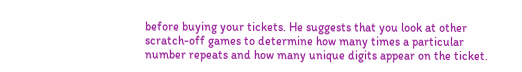before buying your tickets. He suggests that you look at other scratch-off games to determine how many times a particular number repeats and how many unique digits appear on the ticket.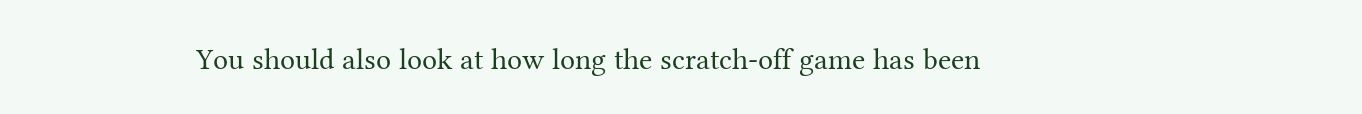You should also look at how long the scratch-off game has been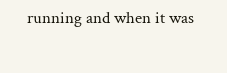running and when it was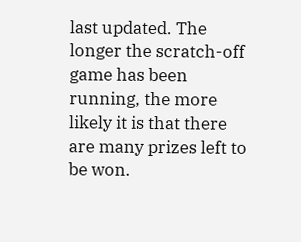last updated. The longer the scratch-off game has been running, the more likely it is that there are many prizes left to be won.